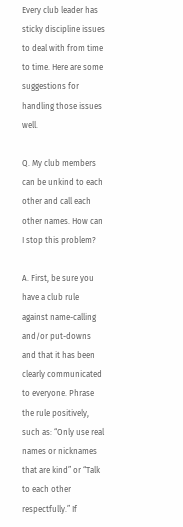Every club leader has sticky discipline issues to deal with from time to time. Here are some suggestions for handling those issues well.

Q. My club members can be unkind to each other and call each other names. How can I stop this problem?

A. First, be sure you have a club rule against name-calling and/or put-downs and that it has been clearly communicated to everyone. Phrase the rule positively, such as: “Only use real names or nicknames that are kind” or “Talk to each other respectfully.” If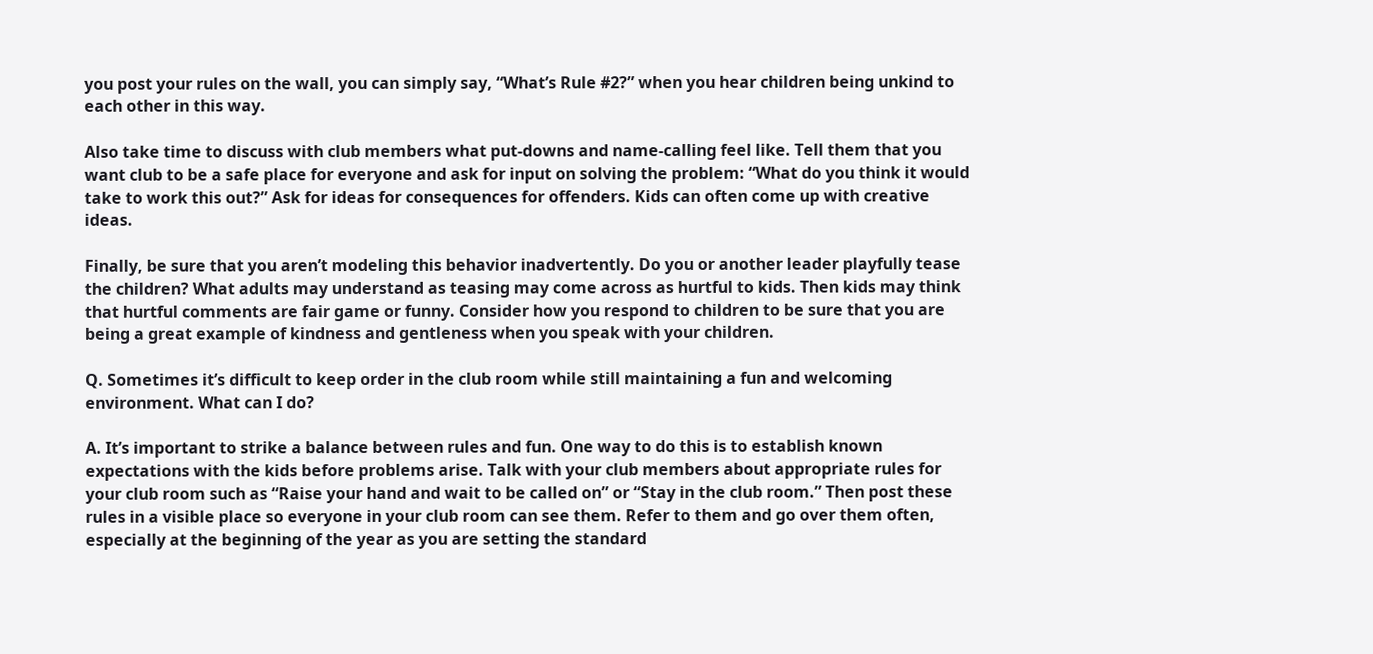you post your rules on the wall, you can simply say, “What’s Rule #2?” when you hear children being unkind to each other in this way.

Also take time to discuss with club members what put-downs and name-calling feel like. Tell them that you want club to be a safe place for everyone and ask for input on solving the problem: “What do you think it would take to work this out?” Ask for ideas for consequences for offenders. Kids can often come up with creative ideas.

Finally, be sure that you aren’t modeling this behavior inadvertently. Do you or another leader playfully tease the children? What adults may understand as teasing may come across as hurtful to kids. Then kids may think that hurtful comments are fair game or funny. Consider how you respond to children to be sure that you are being a great example of kindness and gentleness when you speak with your children.

Q. Sometimes it’s difficult to keep order in the club room while still maintaining a fun and welcoming environment. What can I do?

A. It’s important to strike a balance between rules and fun. One way to do this is to establish known expectations with the kids before problems arise. Talk with your club members about appropriate rules for your club room such as “Raise your hand and wait to be called on” or “Stay in the club room.” Then post these rules in a visible place so everyone in your club room can see them. Refer to them and go over them often, especially at the beginning of the year as you are setting the standard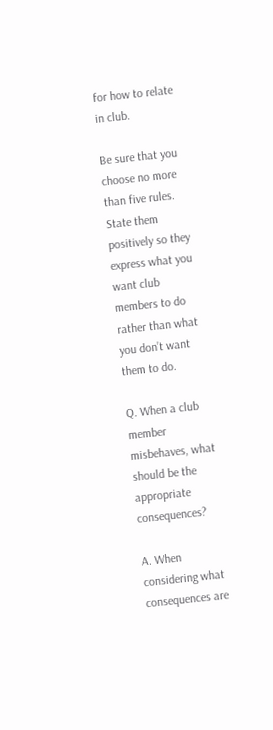for how to relate in club.

Be sure that you choose no more than five rules. State them positively so they express what you want club members to do rather than what you don’t want them to do.

Q. When a club member misbehaves, what should be the appropriate consequences?

A. When considering what consequences are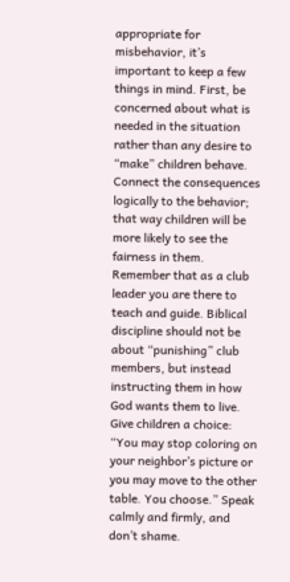appropriate for misbehavior, it’s important to keep a few things in mind. First, be concerned about what is needed in the situation rather than any desire to “make” children behave. Connect the consequences logically to the behavior; that way children will be more likely to see the fairness in them. Remember that as a club leader you are there to teach and guide. Biblical discipline should not be about “punishing” club members, but instead instructing them in how God wants them to live. Give children a choice: “You may stop coloring on your neighbor’s picture or you may move to the other table. You choose.” Speak calmly and firmly, and don’t shame.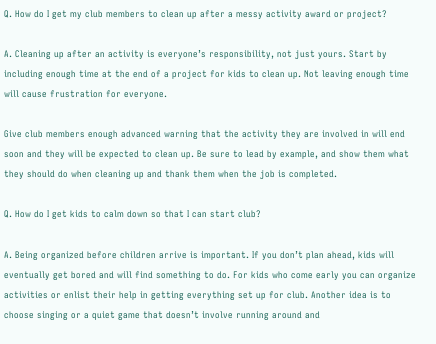Q. How do I get my club members to clean up after a messy activity award or project?

A. Cleaning up after an activity is everyone’s responsibility, not just yours. Start by including enough time at the end of a project for kids to clean up. Not leaving enough time will cause frustration for everyone.

Give club members enough advanced warning that the activity they are involved in will end soon and they will be expected to clean up. Be sure to lead by example, and show them what they should do when cleaning up and thank them when the job is completed.

Q. How do I get kids to calm down so that I can start club?

A. Being organized before children arrive is important. If you don’t plan ahead, kids will eventually get bored and will find something to do. For kids who come early you can organize activities or enlist their help in getting everything set up for club. Another idea is to choose singing or a quiet game that doesn’t involve running around and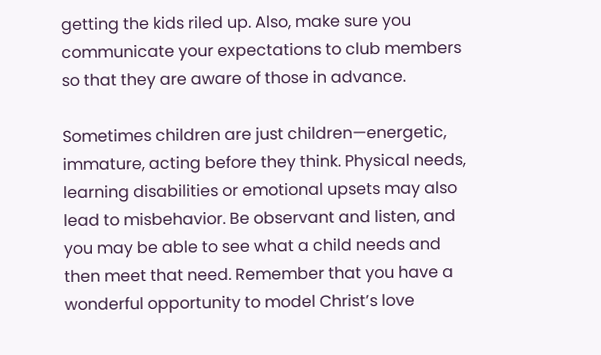getting the kids riled up. Also, make sure you communicate your expectations to club members so that they are aware of those in advance.

Sometimes children are just children—energetic, immature, acting before they think. Physical needs, learning disabilities or emotional upsets may also lead to misbehavior. Be observant and listen, and you may be able to see what a child needs and then meet that need. Remember that you have a wonderful opportunity to model Christ’s love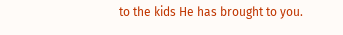to the kids He has brought to you.